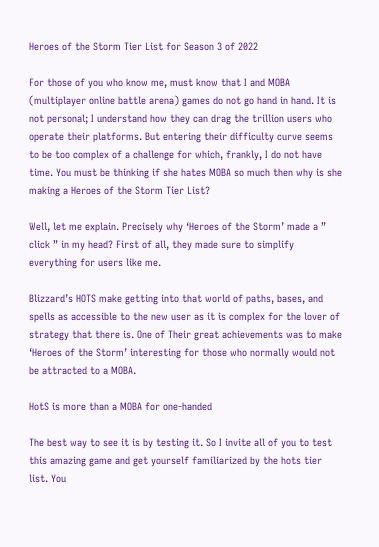Heroes of the Storm Tier List for Season 3 of 2022

For those of you who know me, must know that I and MOBA (multiplayer online battle arena) games do not go hand in hand. It is not personal; I understand how they can drag the trillion users who operate their platforms. But entering their difficulty curve seems to be too complex of a challenge for which, frankly, I do not have time. You must be thinking if she hates MOBA so much then why is she making a Heroes of the Storm Tier List?

Well, let me explain. Precisely why ‘Heroes of the Storm’ made a ” click ” in my head? First of all, they made sure to simplify everything for users like me.

Blizzard’s HOTS make getting into that world of paths, bases, and spells as accessible to the new user as it is complex for the lover of strategy that there is. One of Their great achievements was to make ‘Heroes of the Storm’ interesting for those who normally would not be attracted to a MOBA.

HotS is more than a MOBA for one-handed

The best way to see it is by testing it. So I invite all of you to test this amazing game and get yourself familiarized by the hots tier list. You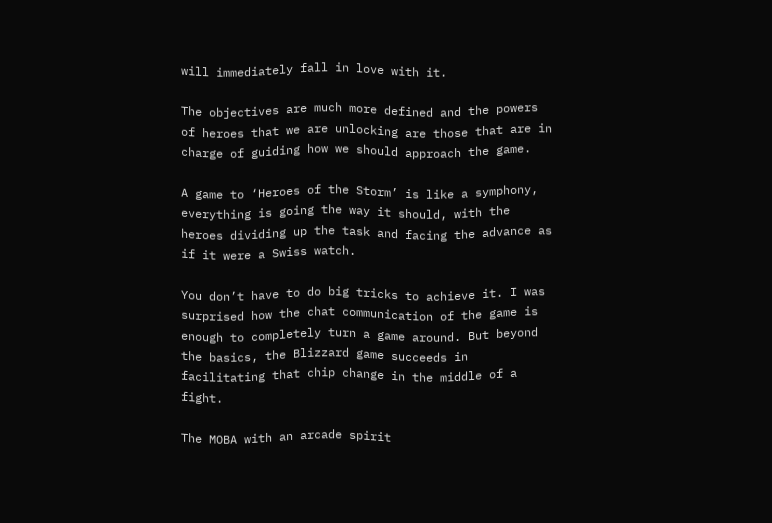will immediately fall in love with it.

The objectives are much more defined and the powers of heroes that we are unlocking are those that are in charge of guiding how we should approach the game.

A game to ‘Heroes of the Storm’ is like a symphony, everything is going the way it should, with the heroes dividing up the task and facing the advance as if it were a Swiss watch.

You don’t have to do big tricks to achieve it. I was surprised how the chat communication of the game is enough to completely turn a game around. But beyond the basics, the Blizzard game succeeds in facilitating that chip change in the middle of a fight.

The MOBA with an arcade spirit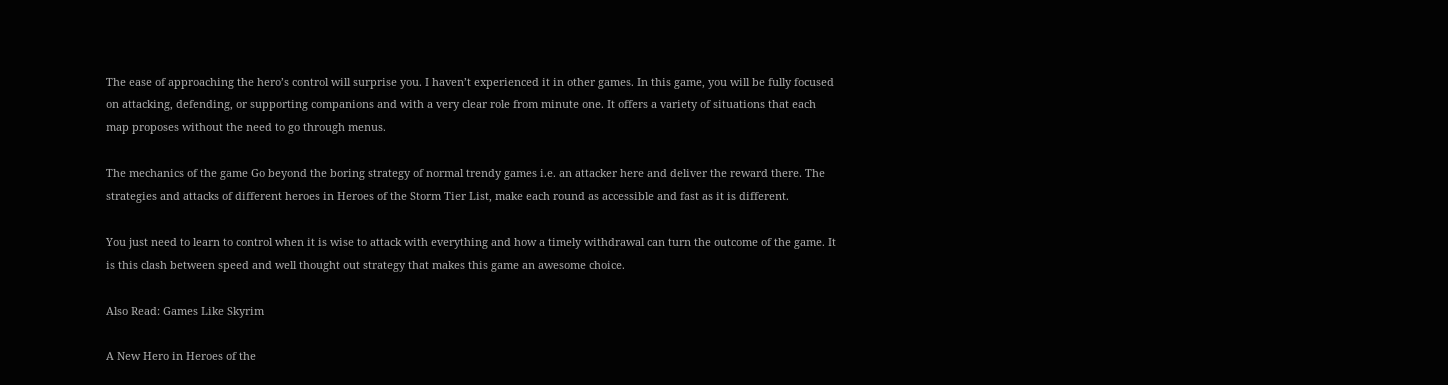The ease of approaching the hero’s control will surprise you. I haven’t experienced it in other games. In this game, you will be fully focused on attacking, defending, or supporting companions and with a very clear role from minute one. It offers a variety of situations that each map proposes without the need to go through menus.

The mechanics of the game Go beyond the boring strategy of normal trendy games i.e. an attacker here and deliver the reward there. The strategies and attacks of different heroes in Heroes of the Storm Tier List, make each round as accessible and fast as it is different.

You just need to learn to control when it is wise to attack with everything and how a timely withdrawal can turn the outcome of the game. It is this clash between speed and well thought out strategy that makes this game an awesome choice.

Also Read: Games Like Skyrim

A New Hero in Heroes of the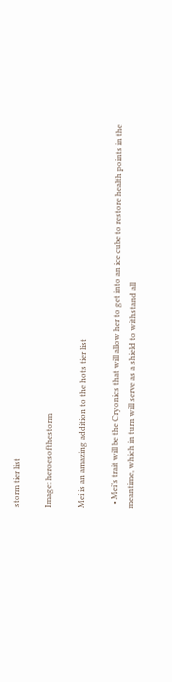storm tier list

Image: heroesofthestorm

Mei is an amazing addition to the hots tier list

  • Mei’s trait will be the Cryonics that will allow her to get into an ice cube to restore health points in the meantime, which in turn will serve as a shield to withstand all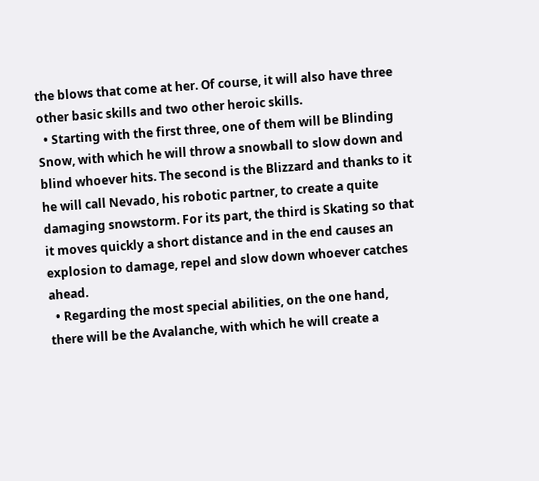the blows that come at her. Of course, it will also have three other basic skills and two other heroic skills.
  • Starting with the first three, one of them will be Blinding Snow, with which he will throw a snowball to slow down and blind whoever hits. The second is the Blizzard and thanks to it he will call Nevado, his robotic partner, to create a quite damaging snowstorm. For its part, the third is Skating so that it moves quickly a short distance and in the end causes an explosion to damage, repel and slow down whoever catches ahead.
  • Regarding the most special abilities, on the one hand, there will be the Avalanche, with which he will create a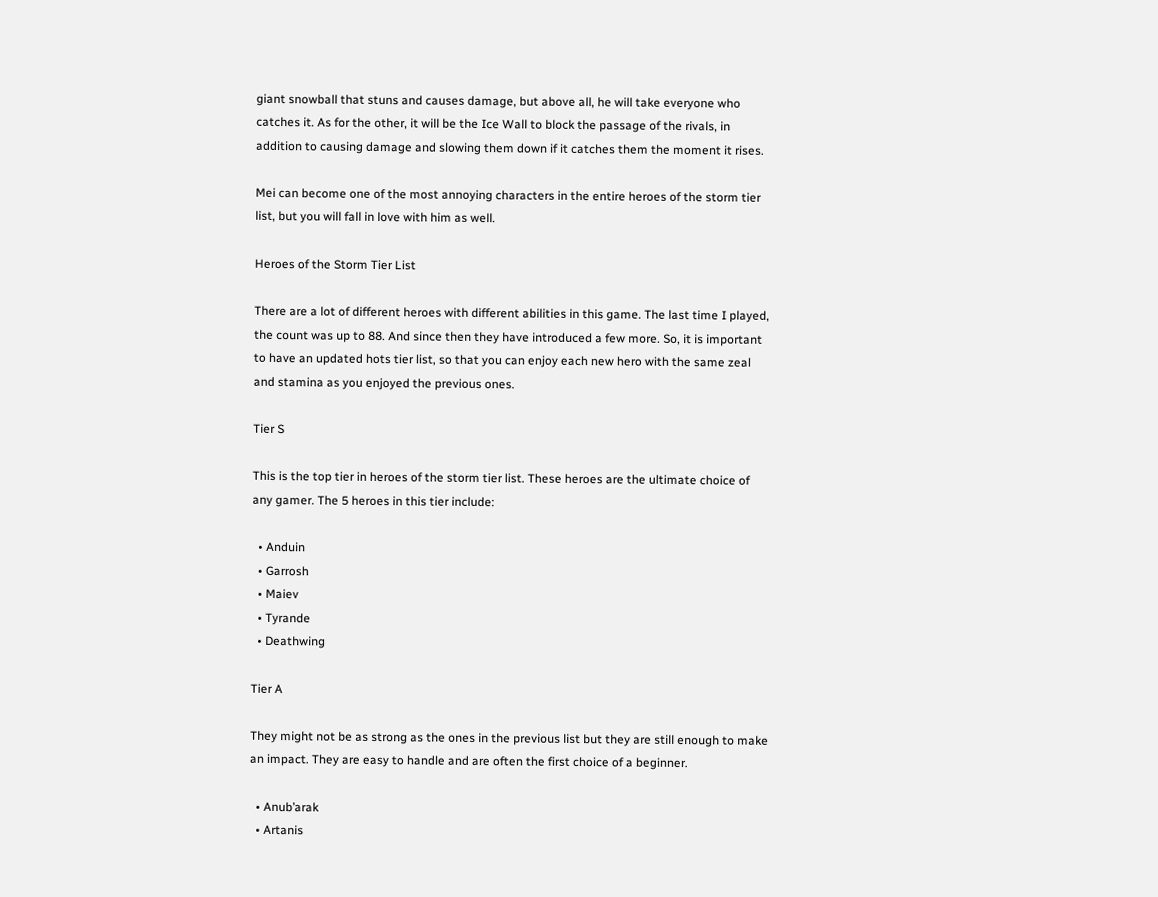giant snowball that stuns and causes damage, but above all, he will take everyone who catches it. As for the other, it will be the Ice Wall to block the passage of the rivals, in addition to causing damage and slowing them down if it catches them the moment it rises.

Mei can become one of the most annoying characters in the entire heroes of the storm tier list, but you will fall in love with him as well.

Heroes of the Storm Tier List

There are a lot of different heroes with different abilities in this game. The last time I played, the count was up to 88. And since then they have introduced a few more. So, it is important to have an updated hots tier list, so that you can enjoy each new hero with the same zeal and stamina as you enjoyed the previous ones.

Tier S

This is the top tier in heroes of the storm tier list. These heroes are the ultimate choice of any gamer. The 5 heroes in this tier include:

  • Anduin
  • Garrosh
  • Maiev
  • Tyrande
  • Deathwing

Tier A

They might not be as strong as the ones in the previous list but they are still enough to make an impact. They are easy to handle and are often the first choice of a beginner.

  • Anub’arak
  • Artanis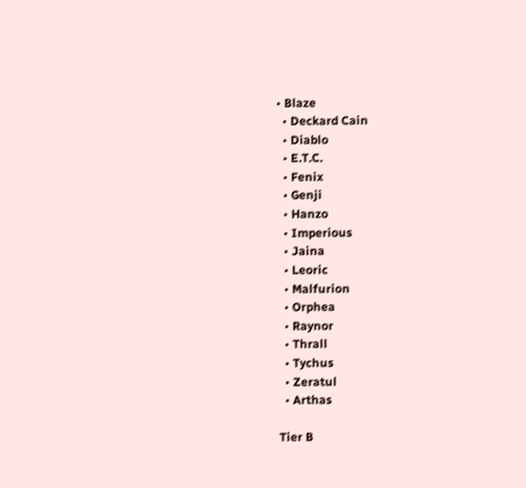• Blaze
  • Deckard Cain
  • Diablo
  • E.T.C.
  • Fenix
  • Genji
  • Hanzo
  • Imperious
  • Jaina
  • Leoric
  • Malfurion
  • Orphea
  • Raynor
  • Thrall
  • Tychus
  • Zeratul
  • Arthas

Tier B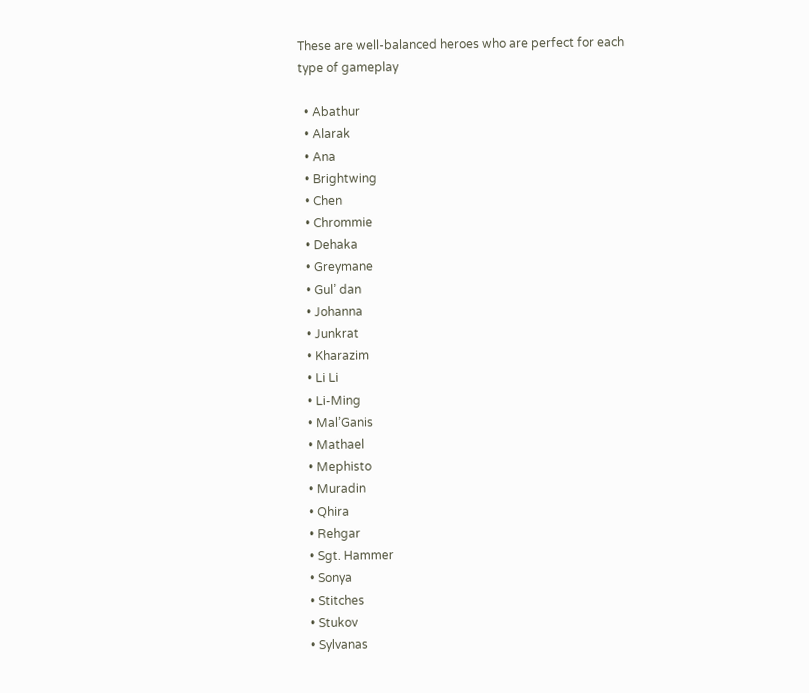These are well-balanced heroes who are perfect for each type of gameplay

  • Abathur
  • Alarak
  • Ana
  • Brightwing
  • Chen
  • Chrommie
  • Dehaka
  • Greymane
  • Gul’ dan
  • Johanna
  • Junkrat
  • Kharazim
  • Li Li
  • Li-Ming
  • Mal’Ganis
  • Mathael
  • Mephisto
  • Muradin
  • Qhira
  • Rehgar
  • Sgt. Hammer
  • Sonya
  • Stitches
  • Stukov
  • Sylvanas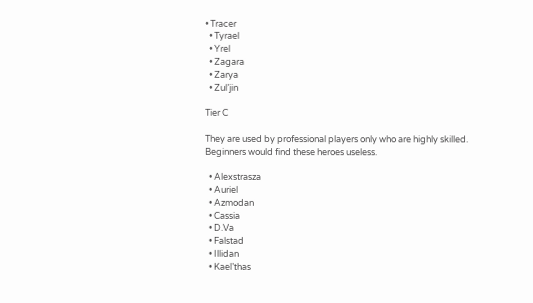• Tracer
  • Tyrael
  • Yrel
  • Zagara
  • Zarya
  • Zul’jin

Tier C

They are used by professional players only who are highly skilled. Beginners would find these heroes useless.

  • Alexstrasza
  • Auriel
  • Azmodan
  • Cassia
  • D.Va
  • Falstad
  • Illidan
  • Kael’thas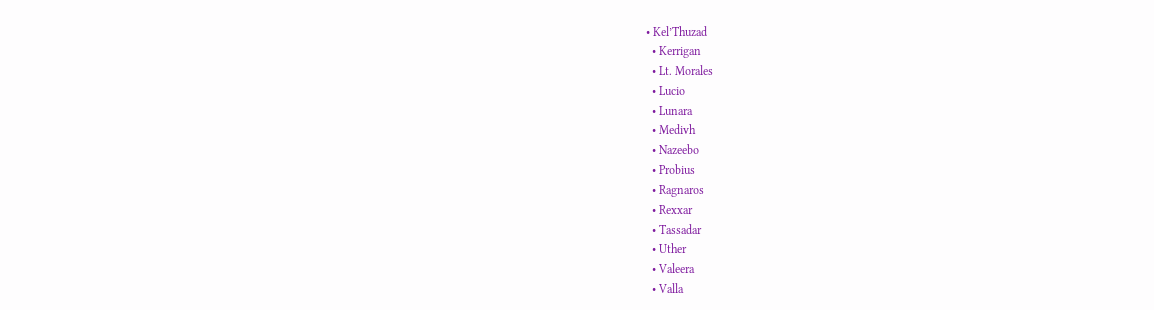• Kel’Thuzad
  • Kerrigan
  • Lt. Morales
  • Lucio
  • Lunara
  • Medivh
  • Nazeebo
  • Probius
  • Ragnaros
  • Rexxar
  • Tassadar
  • Uther
  • Valeera
  • Valla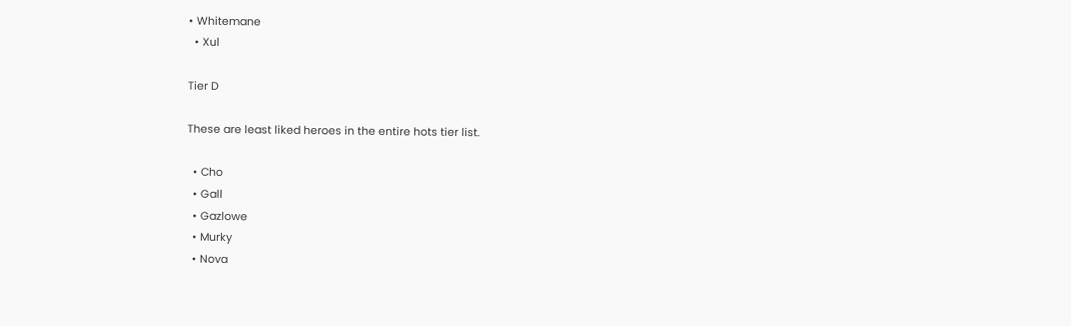• Whitemane
  • Xul

Tier D

These are least liked heroes in the entire hots tier list.

  • Cho
  • Gall
  • Gazlowe
  • Murky
  • Nova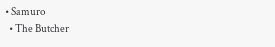• Samuro
  • The Butcher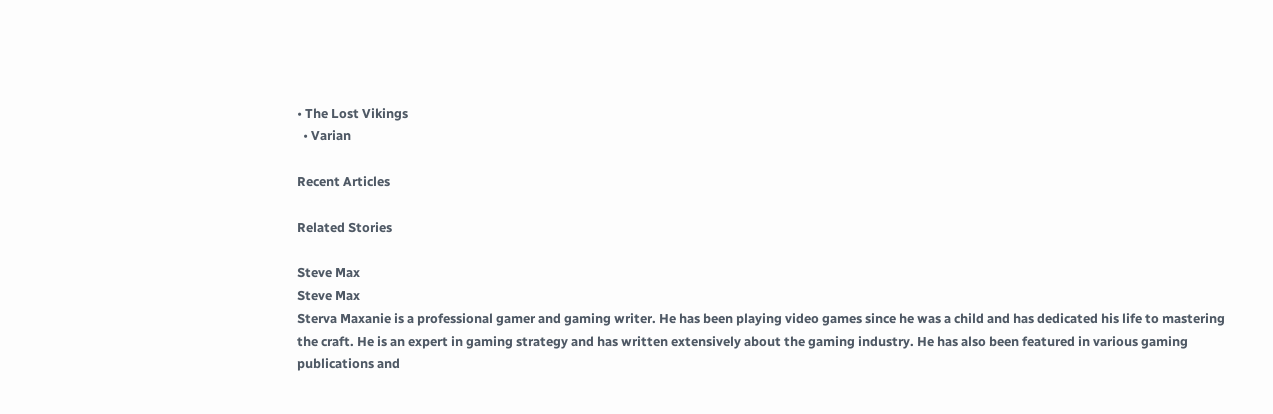• The Lost Vikings
  • Varian

Recent Articles

Related Stories

Steve Max
Steve Max
Sterva Maxanie is a professional gamer and gaming writer. He has been playing video games since he was a child and has dedicated his life to mastering the craft. He is an expert in gaming strategy and has written extensively about the gaming industry. He has also been featured in various gaming publications and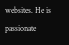websites. He is passionate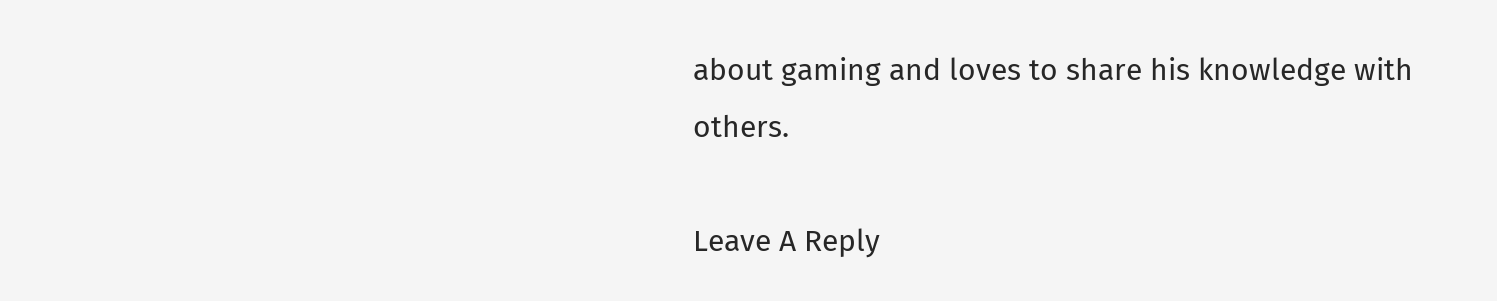about gaming and loves to share his knowledge with others.

Leave A Reply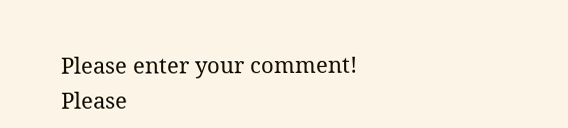Please enter your comment!
Please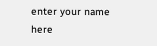enter your name here